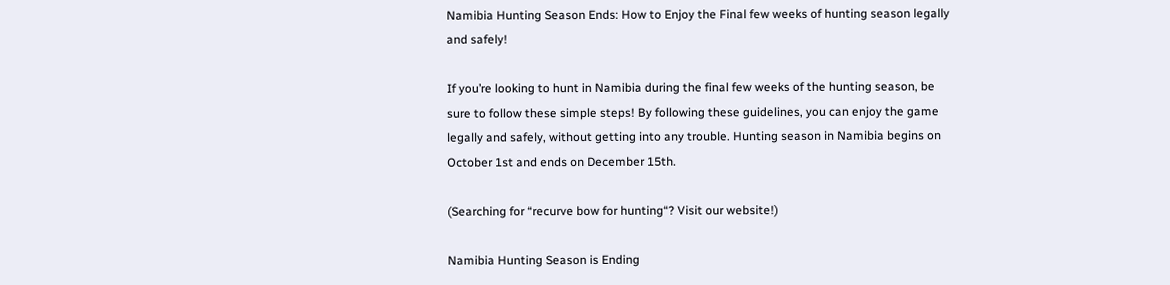Namibia Hunting Season Ends: How to Enjoy the Final few weeks of hunting season legally and safely!

If you’re looking to hunt in Namibia during the final few weeks of the hunting season, be sure to follow these simple steps! By following these guidelines, you can enjoy the game legally and safely, without getting into any trouble. Hunting season in Namibia begins on October 1st and ends on December 15th.

(Searching for “recurve bow for hunting“? Visit our website!)

Namibia Hunting Season is Ending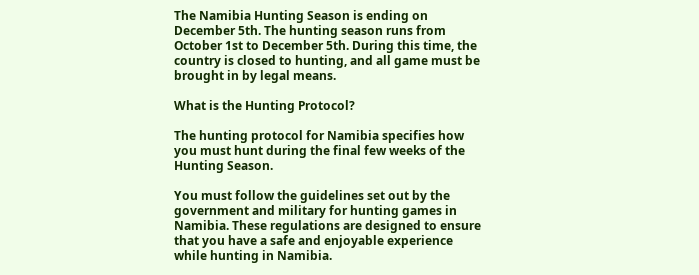The Namibia Hunting Season is ending on December 5th. The hunting season runs from October 1st to December 5th. During this time, the country is closed to hunting, and all game must be brought in by legal means.

What is the Hunting Protocol?

The hunting protocol for Namibia specifies how you must hunt during the final few weeks of the Hunting Season.

You must follow the guidelines set out by the government and military for hunting games in Namibia. These regulations are designed to ensure that you have a safe and enjoyable experience while hunting in Namibia.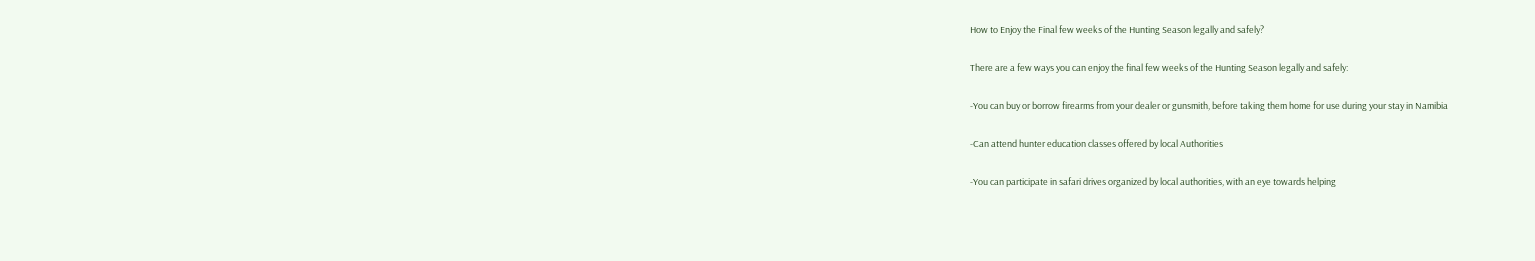How to Enjoy the Final few weeks of the Hunting Season legally and safely?

There are a few ways you can enjoy the final few weeks of the Hunting Season legally and safely:

-You can buy or borrow firearms from your dealer or gunsmith, before taking them home for use during your stay in Namibia

-Can attend hunter education classes offered by local Authorities

-You can participate in safari drives organized by local authorities, with an eye towards helping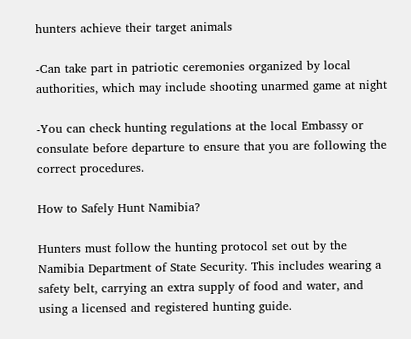hunters achieve their target animals

-Can take part in patriotic ceremonies organized by local authorities, which may include shooting unarmed game at night

-You can check hunting regulations at the local Embassy or consulate before departure to ensure that you are following the correct procedures.

How to Safely Hunt Namibia?

Hunters must follow the hunting protocol set out by the Namibia Department of State Security. This includes wearing a safety belt, carrying an extra supply of food and water, and using a licensed and registered hunting guide.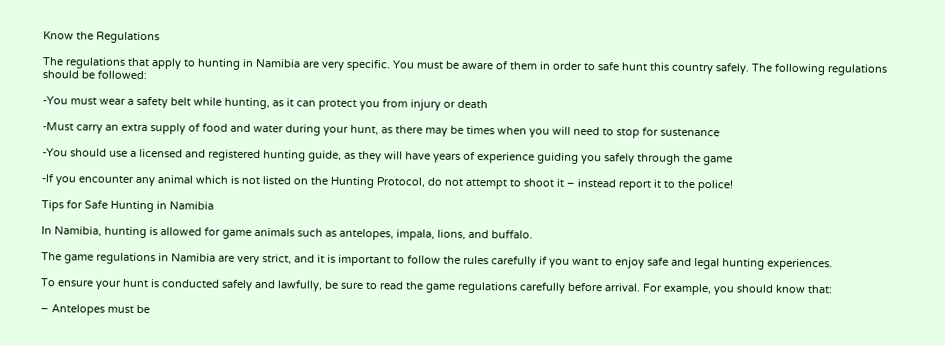Know the Regulations

The regulations that apply to hunting in Namibia are very specific. You must be aware of them in order to safe hunt this country safely. The following regulations should be followed:

-You must wear a safety belt while hunting, as it can protect you from injury or death

-Must carry an extra supply of food and water during your hunt, as there may be times when you will need to stop for sustenance

-You should use a licensed and registered hunting guide, as they will have years of experience guiding you safely through the game

-If you encounter any animal which is not listed on the Hunting Protocol, do not attempt to shoot it – instead report it to the police!

Tips for Safe Hunting in Namibia

In Namibia, hunting is allowed for game animals such as antelopes, impala, lions, and buffalo.

The game regulations in Namibia are very strict, and it is important to follow the rules carefully if you want to enjoy safe and legal hunting experiences.

To ensure your hunt is conducted safely and lawfully, be sure to read the game regulations carefully before arrival. For example, you should know that:

– Antelopes must be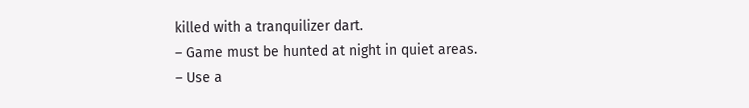killed with a tranquilizer dart.
– Game must be hunted at night in quiet areas.
– Use a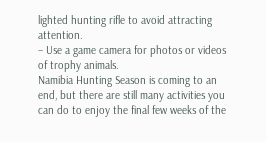lighted hunting rifle to avoid attracting attention.
– Use a game camera for photos or videos of trophy animals.
Namibia Hunting Season is coming to an end, but there are still many activities you can do to enjoy the final few weeks of the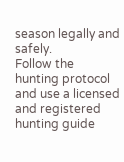season legally and safely.
Follow the hunting protocol and use a licensed and registered hunting guide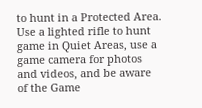to hunt in a Protected Area. Use a lighted rifle to hunt game in Quiet Areas, use a game camera for photos and videos, and be aware of the Game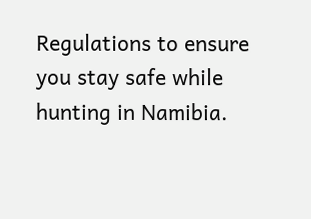Regulations to ensure you stay safe while hunting in Namibia.